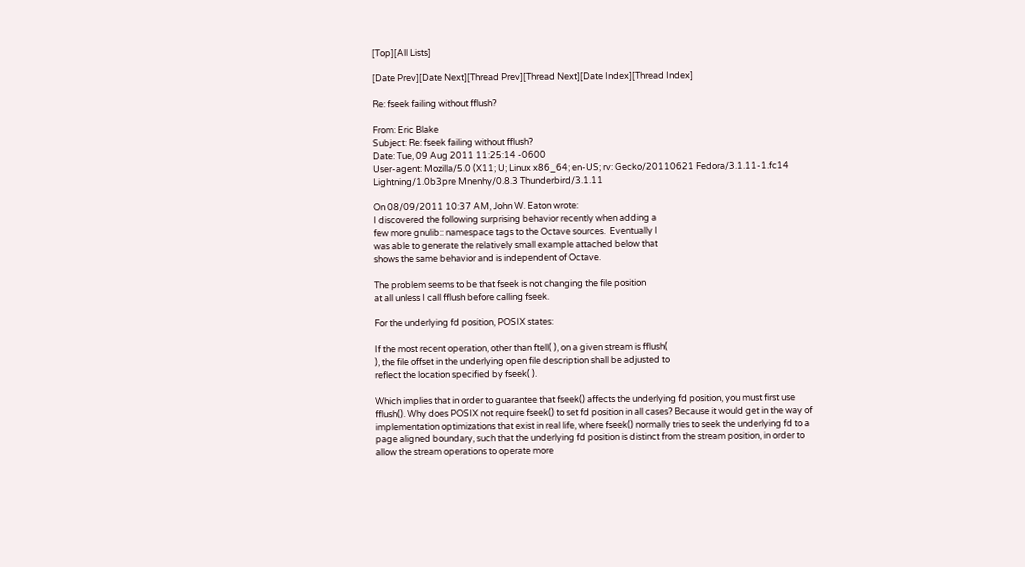[Top][All Lists]

[Date Prev][Date Next][Thread Prev][Thread Next][Date Index][Thread Index]

Re: fseek failing without fflush?

From: Eric Blake
Subject: Re: fseek failing without fflush?
Date: Tue, 09 Aug 2011 11:25:14 -0600
User-agent: Mozilla/5.0 (X11; U; Linux x86_64; en-US; rv: Gecko/20110621 Fedora/3.1.11-1.fc14 Lightning/1.0b3pre Mnenhy/0.8.3 Thunderbird/3.1.11

On 08/09/2011 10:37 AM, John W. Eaton wrote:
I discovered the following surprising behavior recently when adding a
few more gnulib:: namespace tags to the Octave sources.  Eventually I
was able to generate the relatively small example attached below that
shows the same behavior and is independent of Octave.

The problem seems to be that fseek is not changing the file position
at all unless I call fflush before calling fseek.

For the underlying fd position, POSIX states:

If the most recent operation, other than ftell( ), on a given stream is fflush(
), the file offset in the underlying open file description shall be adjusted to
reflect the location specified by fseek( ).

Which implies that in order to guarantee that fseek() affects the underlying fd position, you must first use fflush(). Why does POSIX not require fseek() to set fd position in all cases? Because it would get in the way of implementation optimizations that exist in real life, where fseek() normally tries to seek the underlying fd to a page aligned boundary, such that the underlying fd position is distinct from the stream position, in order to allow the stream operations to operate more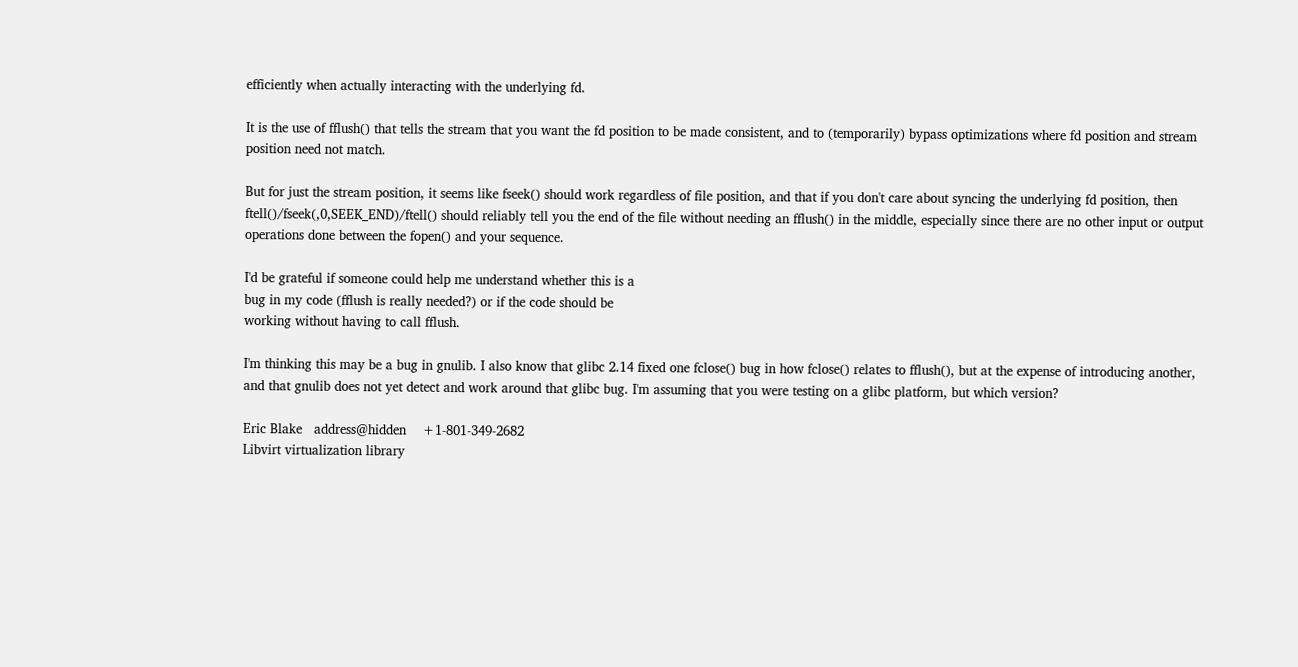efficiently when actually interacting with the underlying fd.

It is the use of fflush() that tells the stream that you want the fd position to be made consistent, and to (temporarily) bypass optimizations where fd position and stream position need not match.

But for just the stream position, it seems like fseek() should work regardless of file position, and that if you don't care about syncing the underlying fd position, then ftell()/fseek(,0,SEEK_END)/ftell() should reliably tell you the end of the file without needing an fflush() in the middle, especially since there are no other input or output operations done between the fopen() and your sequence.

I'd be grateful if someone could help me understand whether this is a
bug in my code (fflush is really needed?) or if the code should be
working without having to call fflush.

I'm thinking this may be a bug in gnulib. I also know that glibc 2.14 fixed one fclose() bug in how fclose() relates to fflush(), but at the expense of introducing another, and that gnulib does not yet detect and work around that glibc bug. I'm assuming that you were testing on a glibc platform, but which version?

Eric Blake   address@hidden    +1-801-349-2682
Libvirt virtualization library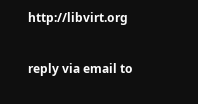http://libvirt.org

reply via email to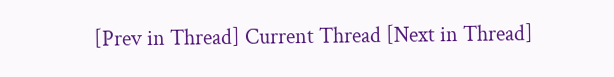[Prev in Thread] Current Thread [Next in Thread]